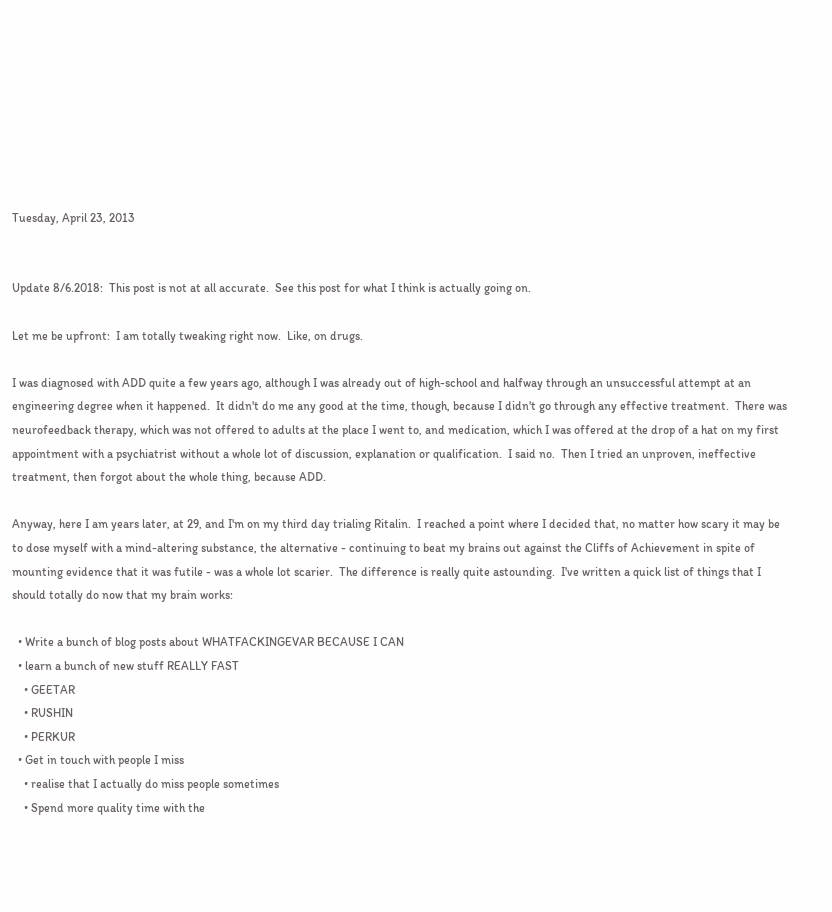Tuesday, April 23, 2013


Update 8/6.2018:  This post is not at all accurate.  See this post for what I think is actually going on.

Let me be upfront:  I am totally tweaking right now.  Like, on drugs.

I was diagnosed with ADD quite a few years ago, although I was already out of high-school and halfway through an unsuccessful attempt at an engineering degree when it happened.  It didn't do me any good at the time, though, because I didn't go through any effective treatment.  There was neurofeedback therapy, which was not offered to adults at the place I went to, and medication, which I was offered at the drop of a hat on my first appointment with a psychiatrist without a whole lot of discussion, explanation or qualification.  I said no.  Then I tried an unproven, ineffective treatment, then forgot about the whole thing, because ADD.

Anyway, here I am years later, at 29, and I'm on my third day trialing Ritalin.  I reached a point where I decided that, no matter how scary it may be to dose myself with a mind-altering substance, the alternative - continuing to beat my brains out against the Cliffs of Achievement in spite of mounting evidence that it was futile - was a whole lot scarier.  The difference is really quite astounding.  I've written a quick list of things that I should totally do now that my brain works:

  • Write a bunch of blog posts about WHATFACKINGEVAR BECAUSE I CAN
  • learn a bunch of new stuff REALLY FAST
    • GEETAR
    • RUSHIN
    • PERKUR
  • Get in touch with people I miss
    • realise that I actually do miss people sometimes
    • Spend more quality time with the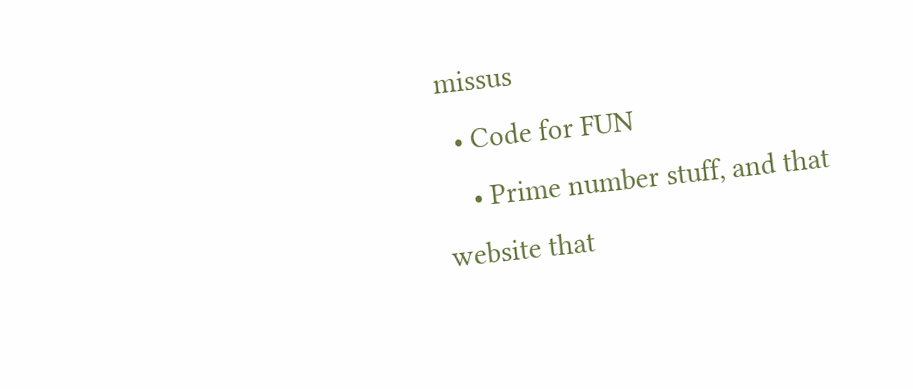missus
  • Code for FUN
    • Prime number stuff, and that website that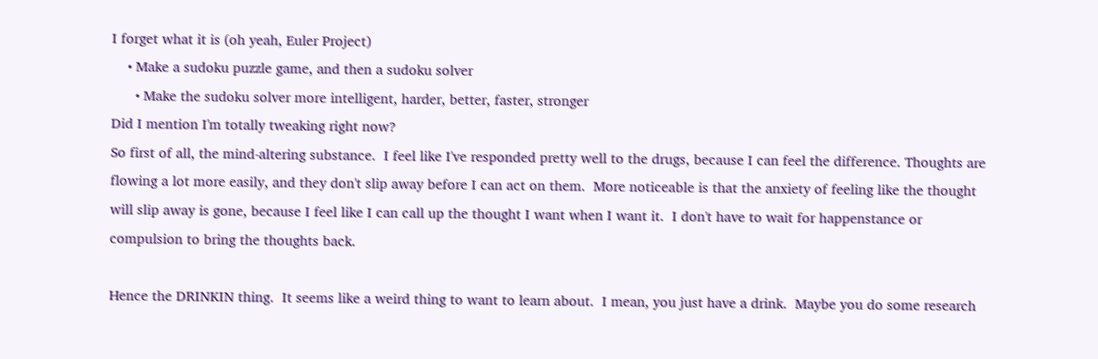I forget what it is (oh yeah, Euler Project)
    • Make a sudoku puzzle game, and then a sudoku solver
      • Make the sudoku solver more intelligent, harder, better, faster, stronger
Did I mention I'm totally tweaking right now?
So first of all, the mind-altering substance.  I feel like I've responded pretty well to the drugs, because I can feel the difference. Thoughts are flowing a lot more easily, and they don't slip away before I can act on them.  More noticeable is that the anxiety of feeling like the thought will slip away is gone, because I feel like I can call up the thought I want when I want it.  I don't have to wait for happenstance or compulsion to bring the thoughts back.

Hence the DRINKIN thing.  It seems like a weird thing to want to learn about.  I mean, you just have a drink.  Maybe you do some research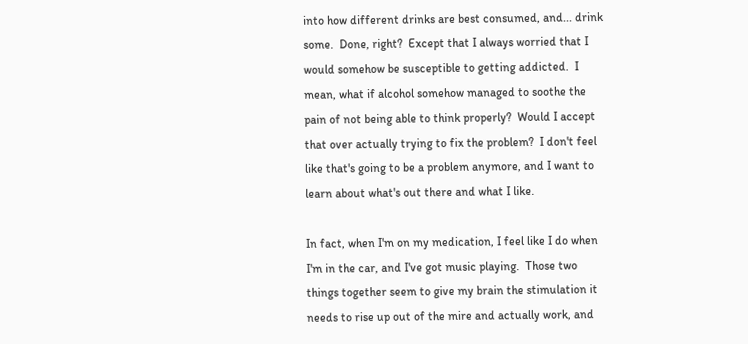into how different drinks are best consumed, and... drink some.  Done, right?  Except that I always worried that I would somehow be susceptible to getting addicted.  I mean, what if alcohol somehow managed to soothe the pain of not being able to think properly?  Would I accept that over actually trying to fix the problem?  I don't feel like that's going to be a problem anymore, and I want to learn about what's out there and what I like.

In fact, when I'm on my medication, I feel like I do when I'm in the car, and I've got music playing.  Those two things together seem to give my brain the stimulation it needs to rise up out of the mire and actually work, and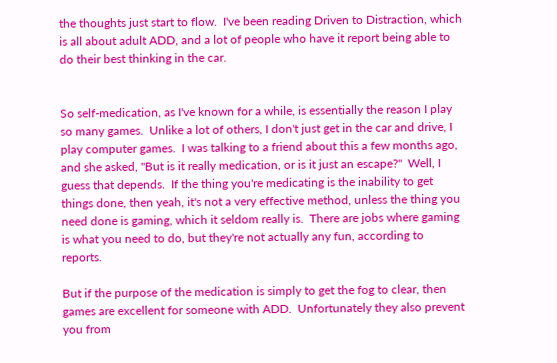the thoughts just start to flow.  I've been reading Driven to Distraction, which is all about adult ADD, and a lot of people who have it report being able to do their best thinking in the car.


So self-medication, as I've known for a while, is essentially the reason I play so many games.  Unlike a lot of others, I don't just get in the car and drive, I play computer games.  I was talking to a friend about this a few months ago, and she asked, "But is it really medication, or is it just an escape?"  Well, I guess that depends.  If the thing you're medicating is the inability to get things done, then yeah, it's not a very effective method, unless the thing you need done is gaming, which it seldom really is.  There are jobs where gaming is what you need to do, but they're not actually any fun, according to reports.

But if the purpose of the medication is simply to get the fog to clear, then games are excellent for someone with ADD.  Unfortunately they also prevent you from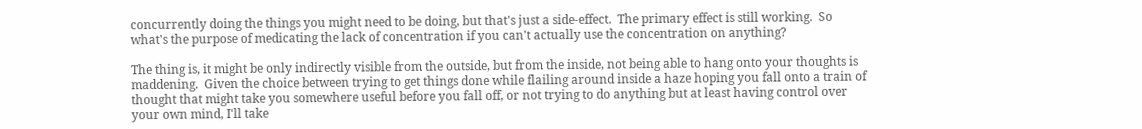concurrently doing the things you might need to be doing, but that's just a side-effect.  The primary effect is still working.  So what's the purpose of medicating the lack of concentration if you can't actually use the concentration on anything?

The thing is, it might be only indirectly visible from the outside, but from the inside, not being able to hang onto your thoughts is maddening.  Given the choice between trying to get things done while flailing around inside a haze hoping you fall onto a train of thought that might take you somewhere useful before you fall off, or not trying to do anything but at least having control over your own mind, I'll take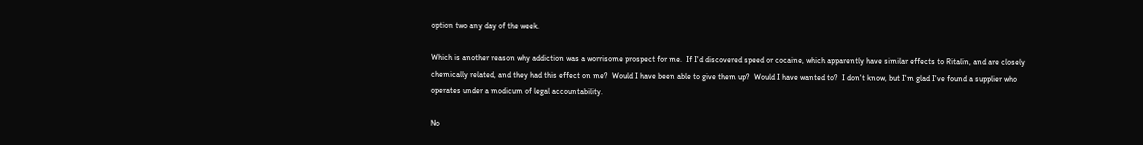option two any day of the week.

Which is another reason why addiction was a worrisome prospect for me.  If I'd discovered speed or cocaine, which apparently have similar effects to Ritalin, and are closely chemically related, and they had this effect on me?  Would I have been able to give them up?  Would I have wanted to?  I don't know, but I'm glad I've found a supplier who operates under a modicum of legal accountability.

No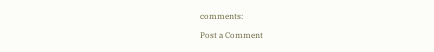comments:

Post a Comment